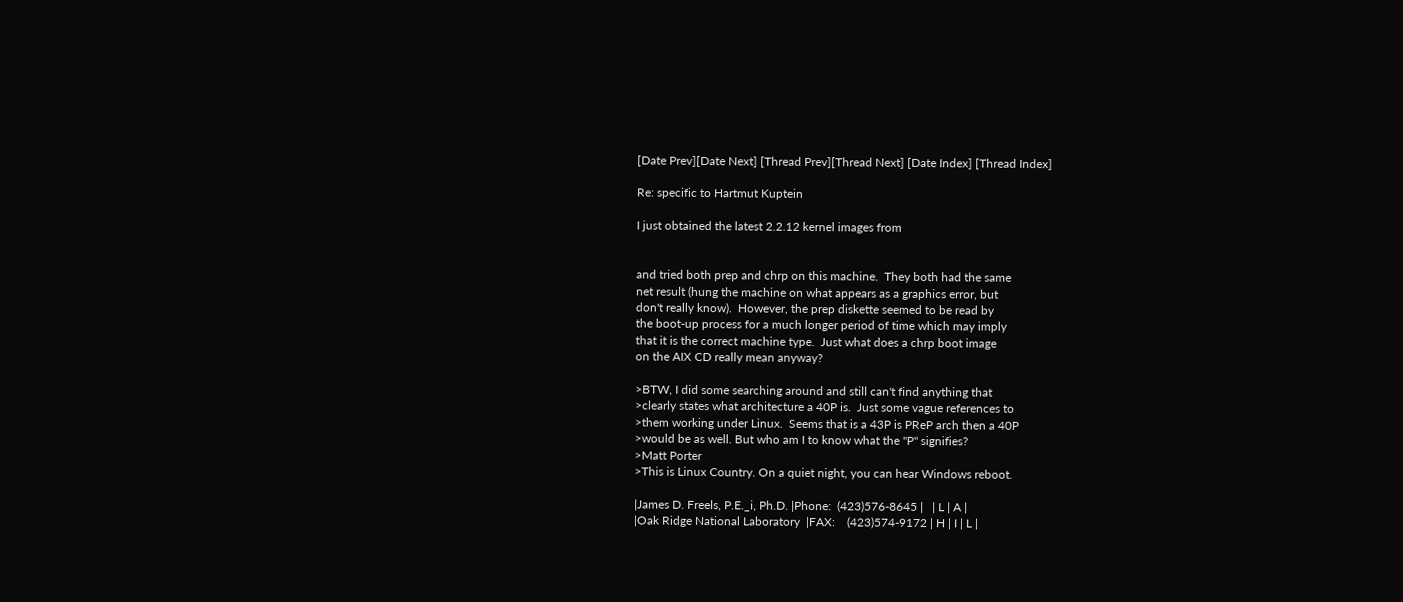[Date Prev][Date Next] [Thread Prev][Thread Next] [Date Index] [Thread Index]

Re: specific to Hartmut Kuptein

I just obtained the latest 2.2.12 kernel images from


and tried both prep and chrp on this machine.  They both had the same
net result (hung the machine on what appears as a graphics error, but
don't really know).  However, the prep diskette seemed to be read by
the boot-up process for a much longer period of time which may imply
that it is the correct machine type.  Just what does a chrp boot image
on the AIX CD really mean anyway?

>BTW, I did some searching around and still can't find anything that
>clearly states what architecture a 40P is.  Just some vague references to
>them working under Linux.  Seems that is a 43P is PReP arch then a 40P
>would be as well. But who am I to know what the "P" signifies?
>Matt Porter
>This is Linux Country. On a quiet night, you can hear Windows reboot.

|James D. Freels, P.E._i, Ph.D. |Phone:  (423)576-8645 |   | L | A |
|Oak Ridge National Laboratory  |FAX:    (423)574-9172 | H | I | L |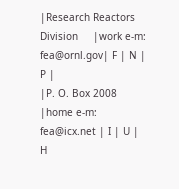|Research Reactors Division     |work e-m: fea@ornl.gov| F | N | P |
|P. O. Box 2008                 |home e-m: fea@icx.net | I | U | H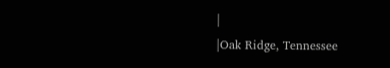|
|Oak Ridge, Tennessee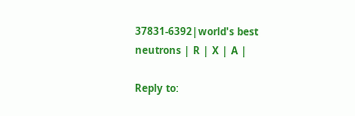37831-6392|world's best neutrons | R | X | A |

Reply to: